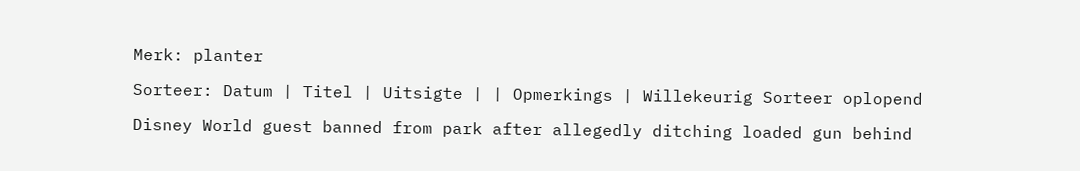Merk: planter

Sorteer: Datum | Titel | Uitsigte | | Opmerkings | Willekeurig Sorteer oplopend

Disney World guest banned from park after allegedly ditching loaded gun behind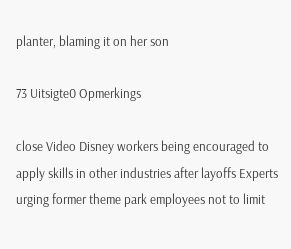planter, blaming it on her son

73 Uitsigte0 Opmerkings

close Video Disney workers being encouraged to apply skills in other industries after layoffs Experts urging former theme park employees not to limit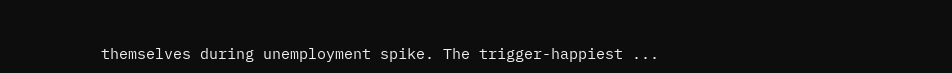themselves during unemployment spike. The trigger-happiest ...